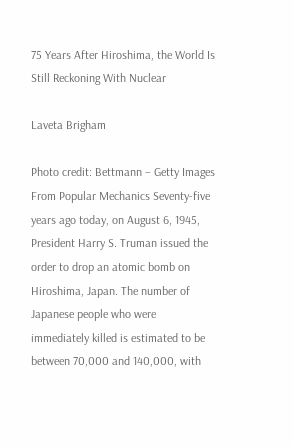75 Years After Hiroshima, the World Is Still Reckoning With Nuclear

Laveta Brigham

Photo credit: Bettmann – Getty Images From Popular Mechanics Seventy-five years ago today, on August 6, 1945, President Harry S. Truman issued the order to drop an atomic bomb on Hiroshima, Japan. The number of Japanese people who were immediately killed is estimated to be between 70,000 and 140,000, with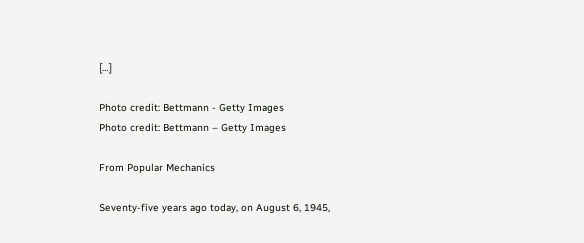[…]

Photo credit: Bettmann - Getty Images
Photo credit: Bettmann – Getty Images

From Popular Mechanics

Seventy-five years ago today, on August 6, 1945,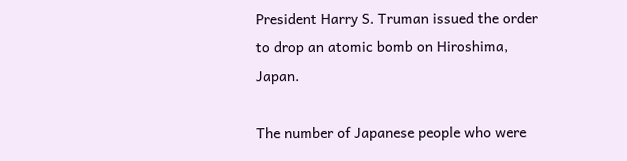President Harry S. Truman issued the order to drop an atomic bomb on Hiroshima, Japan.

The number of Japanese people who were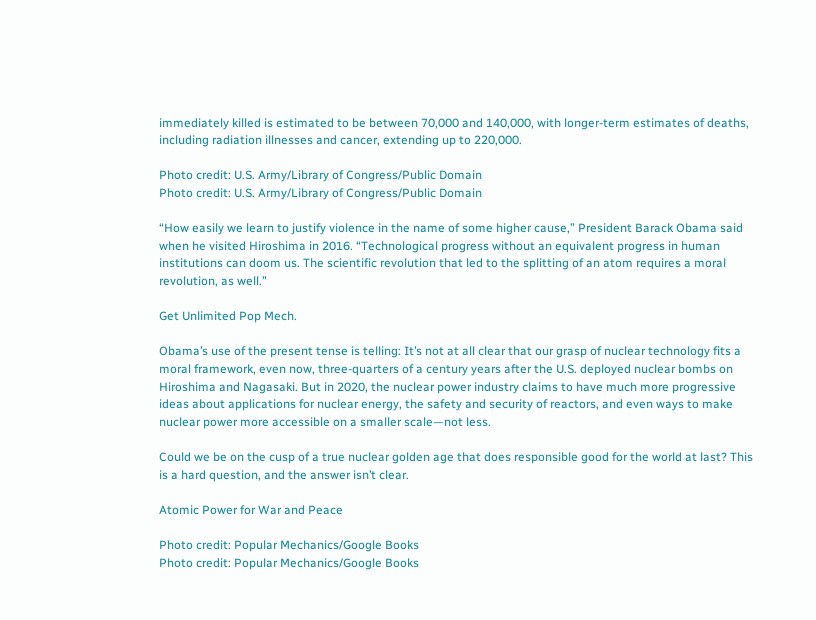immediately killed is estimated to be between 70,000 and 140,000, with longer-term estimates of deaths, including radiation illnesses and cancer, extending up to 220,000.

Photo credit: U.S. Army/Library of Congress/Public Domain
Photo credit: U.S. Army/Library of Congress/Public Domain

“How easily we learn to justify violence in the name of some higher cause,” President Barack Obama said when he visited Hiroshima in 2016. “Technological progress without an equivalent progress in human institutions can doom us. The scientific revolution that led to the splitting of an atom requires a moral revolution, as well.”

Get Unlimited Pop Mech.

Obama’s use of the present tense is telling: It’s not at all clear that our grasp of nuclear technology fits a moral framework, even now, three-quarters of a century years after the U.S. deployed nuclear bombs on Hiroshima and Nagasaki. But in 2020, the nuclear power industry claims to have much more progressive ideas about applications for nuclear energy, the safety and security of reactors, and even ways to make nuclear power more accessible on a smaller scale—not less.

Could we be on the cusp of a true nuclear golden age that does responsible good for the world at last? This is a hard question, and the answer isn’t clear.

Atomic Power for War and Peace

Photo credit: Popular Mechanics/Google Books
Photo credit: Popular Mechanics/Google Books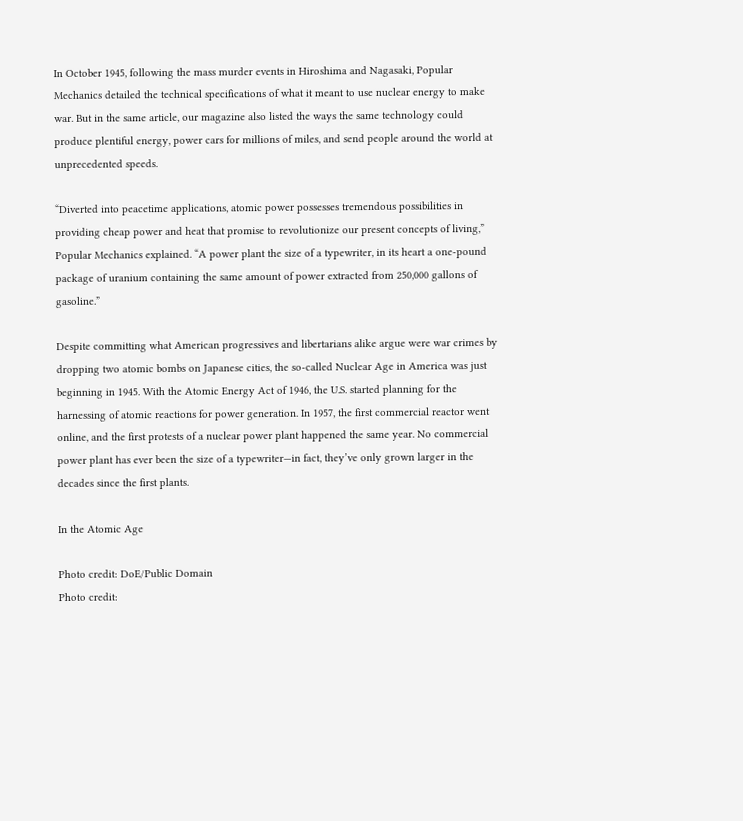In October 1945, following the mass murder events in Hiroshima and Nagasaki, Popular Mechanics detailed the technical specifications of what it meant to use nuclear energy to make war. But in the same article, our magazine also listed the ways the same technology could produce plentiful energy, power cars for millions of miles, and send people around the world at unprecedented speeds.

“Diverted into peacetime applications, atomic power possesses tremendous possibilities in providing cheap power and heat that promise to revolutionize our present concepts of living,” Popular Mechanics explained. “A power plant the size of a typewriter, in its heart a one-pound package of uranium containing the same amount of power extracted from 250,000 gallons of gasoline.”

Despite committing what American progressives and libertarians alike argue were war crimes by dropping two atomic bombs on Japanese cities, the so-called Nuclear Age in America was just beginning in 1945. With the Atomic Energy Act of 1946, the U.S. started planning for the harnessing of atomic reactions for power generation. In 1957, the first commercial reactor went online, and the first protests of a nuclear power plant happened the same year. No commercial power plant has ever been the size of a typewriter—in fact, they’ve only grown larger in the decades since the first plants.

In the Atomic Age

Photo credit: DoE/Public Domain
Photo credit: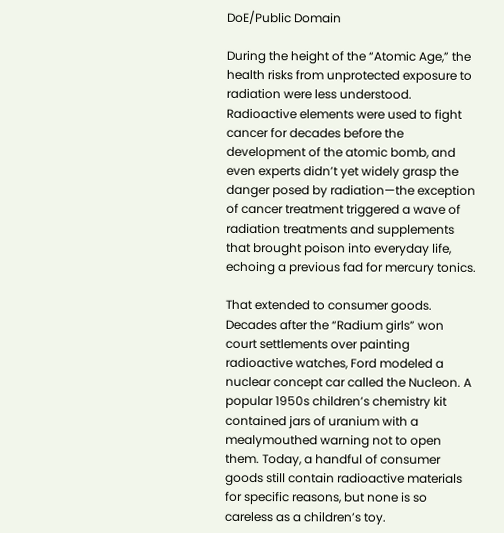DoE/Public Domain

During the height of the “Atomic Age,” the health risks from unprotected exposure to radiation were less understood. Radioactive elements were used to fight cancer for decades before the development of the atomic bomb, and even experts didn’t yet widely grasp the danger posed by radiation—the exception of cancer treatment triggered a wave of radiation treatments and supplements that brought poison into everyday life, echoing a previous fad for mercury tonics.

That extended to consumer goods. Decades after the “Radium girls” won court settlements over painting radioactive watches, Ford modeled a nuclear concept car called the Nucleon. A popular 1950s children’s chemistry kit contained jars of uranium with a mealymouthed warning not to open them. Today, a handful of consumer goods still contain radioactive materials for specific reasons, but none is so careless as a children’s toy.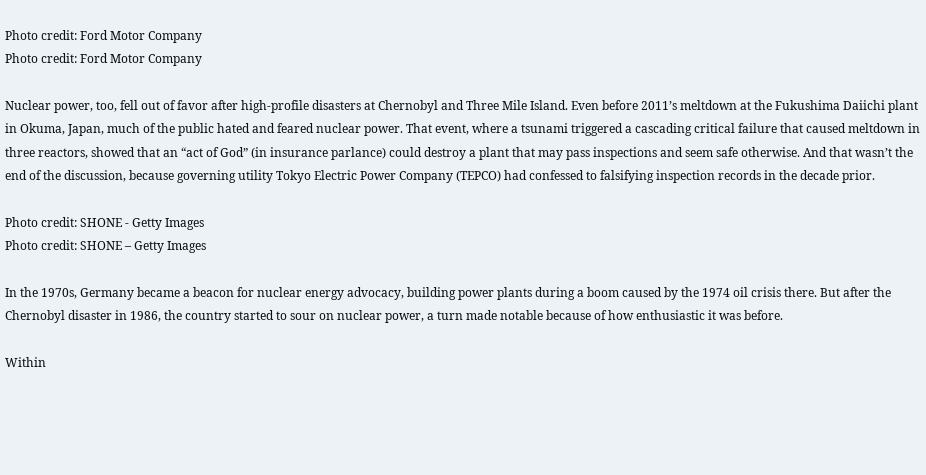Photo credit: Ford Motor Company
Photo credit: Ford Motor Company

Nuclear power, too, fell out of favor after high-profile disasters at Chernobyl and Three Mile Island. Even before 2011’s meltdown at the Fukushima Daiichi plant in Okuma, Japan, much of the public hated and feared nuclear power. That event, where a tsunami triggered a cascading critical failure that caused meltdown in three reactors, showed that an “act of God” (in insurance parlance) could destroy a plant that may pass inspections and seem safe otherwise. And that wasn’t the end of the discussion, because governing utility Tokyo Electric Power Company (TEPCO) had confessed to falsifying inspection records in the decade prior.

Photo credit: SHONE - Getty Images
Photo credit: SHONE – Getty Images

In the 1970s, Germany became a beacon for nuclear energy advocacy, building power plants during a boom caused by the 1974 oil crisis there. But after the Chernobyl disaster in 1986, the country started to sour on nuclear power, a turn made notable because of how enthusiastic it was before.

Within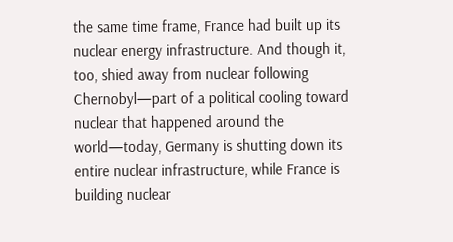the same time frame, France had built up its nuclear energy infrastructure. And though it, too, shied away from nuclear following Chernobyl—part of a political cooling toward nuclear that happened around the world—today, Germany is shutting down its entire nuclear infrastructure, while France is building nuclear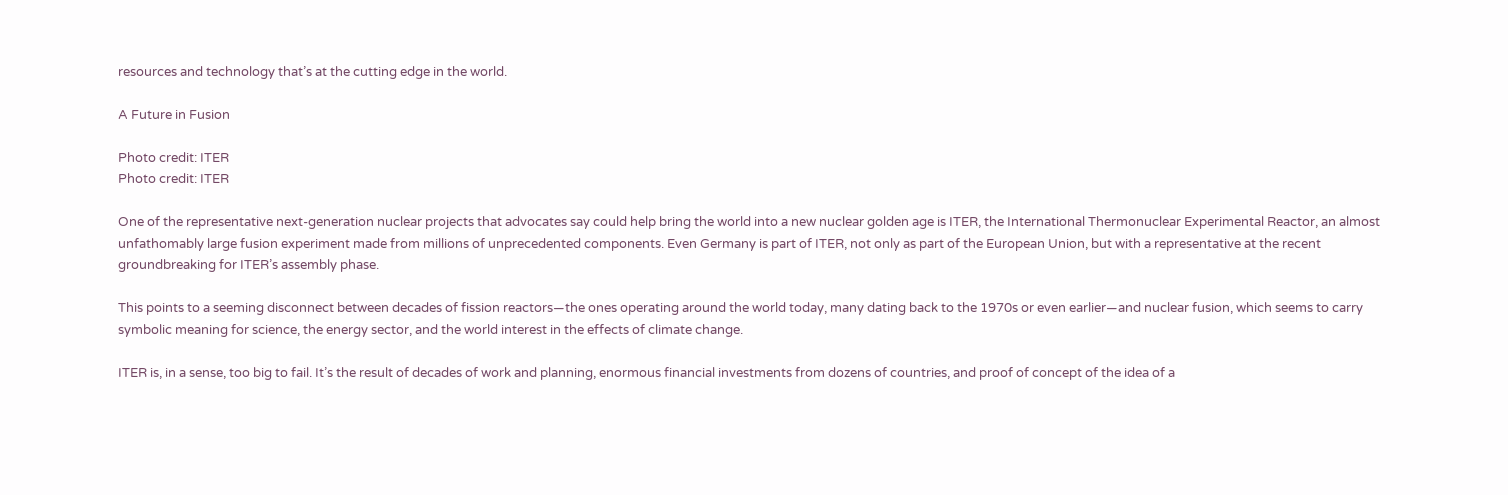resources and technology that’s at the cutting edge in the world.

A Future in Fusion

Photo credit: ITER
Photo credit: ITER

One of the representative next-generation nuclear projects that advocates say could help bring the world into a new nuclear golden age is ITER, the International Thermonuclear Experimental Reactor, an almost unfathomably large fusion experiment made from millions of unprecedented components. Even Germany is part of ITER, not only as part of the European Union, but with a representative at the recent groundbreaking for ITER’s assembly phase.

This points to a seeming disconnect between decades of fission reactors—the ones operating around the world today, many dating back to the 1970s or even earlier—and nuclear fusion, which seems to carry symbolic meaning for science, the energy sector, and the world interest in the effects of climate change.

ITER is, in a sense, too big to fail. It’s the result of decades of work and planning, enormous financial investments from dozens of countries, and proof of concept of the idea of a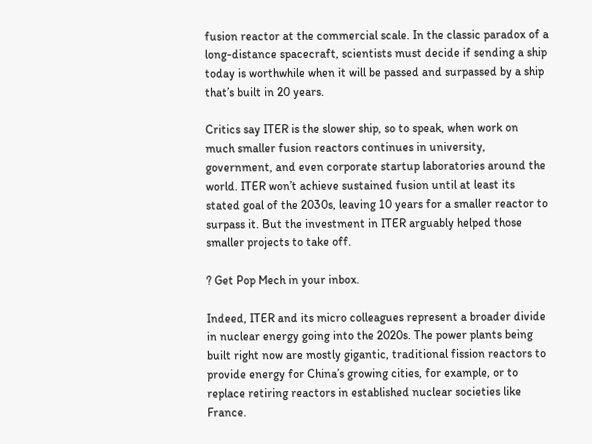fusion reactor at the commercial scale. In the classic paradox of a long-distance spacecraft, scientists must decide if sending a ship today is worthwhile when it will be passed and surpassed by a ship that’s built in 20 years.

Critics say ITER is the slower ship, so to speak, when work on much smaller fusion reactors continues in university, government, and even corporate startup laboratories around the world. ITER won’t achieve sustained fusion until at least its stated goal of the 2030s, leaving 10 years for a smaller reactor to surpass it. But the investment in ITER arguably helped those smaller projects to take off.

? Get Pop Mech in your inbox.

Indeed, ITER and its micro colleagues represent a broader divide in nuclear energy going into the 2020s. The power plants being built right now are mostly gigantic, traditional fission reactors to provide energy for China’s growing cities, for example, or to replace retiring reactors in established nuclear societies like France.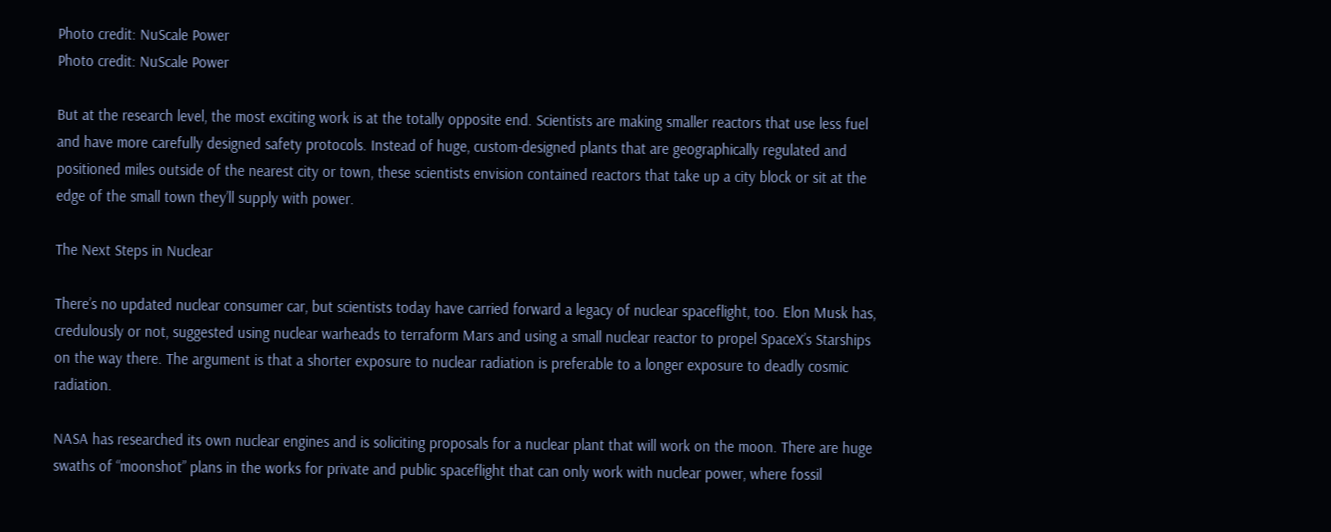Photo credit: NuScale Power
Photo credit: NuScale Power

But at the research level, the most exciting work is at the totally opposite end. Scientists are making smaller reactors that use less fuel and have more carefully designed safety protocols. Instead of huge, custom-designed plants that are geographically regulated and positioned miles outside of the nearest city or town, these scientists envision contained reactors that take up a city block or sit at the edge of the small town they’ll supply with power.

The Next Steps in Nuclear

There’s no updated nuclear consumer car, but scientists today have carried forward a legacy of nuclear spaceflight, too. Elon Musk has, credulously or not, suggested using nuclear warheads to terraform Mars and using a small nuclear reactor to propel SpaceX’s Starships on the way there. The argument is that a shorter exposure to nuclear radiation is preferable to a longer exposure to deadly cosmic radiation.

NASA has researched its own nuclear engines and is soliciting proposals for a nuclear plant that will work on the moon. There are huge swaths of “moonshot” plans in the works for private and public spaceflight that can only work with nuclear power, where fossil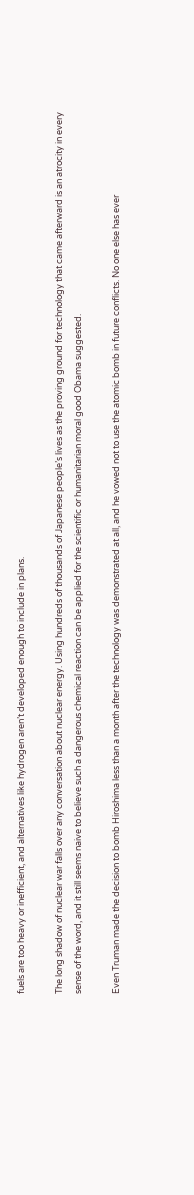fuels are too heavy or inefficient, and alternatives like hydrogen aren’t developed enough to include in plans.

The long shadow of nuclear war falls over any conversation about nuclear energy. Using hundreds of thousands of Japanese people’s lives as the proving ground for technology that came afterward is an atrocity in every sense of the word, and it still seems naive to believe such a dangerous chemical reaction can be applied for the scientific or humanitarian moral good Obama suggested.

Even Truman made the decision to bomb Hiroshima less than a month after the technology was demonstrated at all, and he vowed not to use the atomic bomb in future conflicts. No one else has ever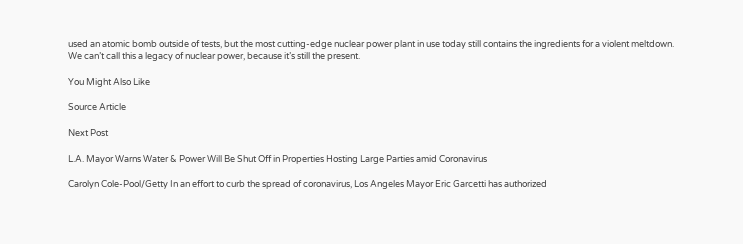used an atomic bomb outside of tests, but the most cutting-edge nuclear power plant in use today still contains the ingredients for a violent meltdown. We can’t call this a legacy of nuclear power, because it’s still the present.

You Might Also Like

Source Article

Next Post

L.A. Mayor Warns Water & Power Will Be Shut Off in Properties Hosting Large Parties amid Coronavirus

Carolyn Cole-Pool/Getty In an effort to curb the spread of coronavirus, Los Angeles Mayor Eric Garcetti has authorized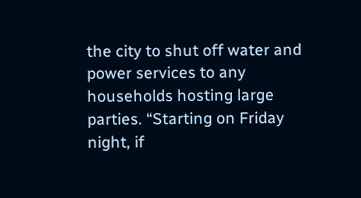the city to shut off water and power services to any households hosting large parties. “Starting on Friday night, if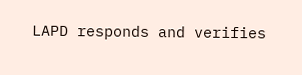LAPD responds and verifies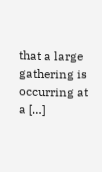that a large gathering is occurring at a […]